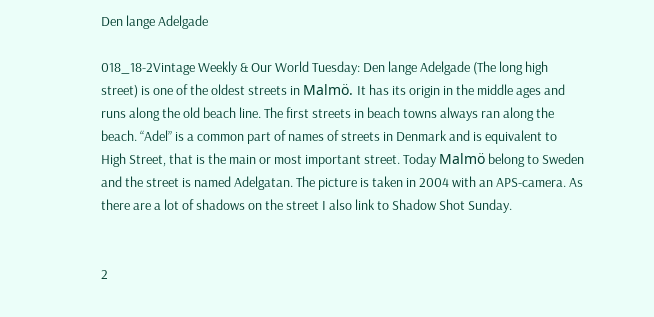Den lange Adelgade

018_18-2Vintage Weekly & Our World Tuesday: Den lange Adelgade (The long high street) is one of the oldest streets in Malmö. It has its origin in the middle ages and runs along the old beach line. The first streets in beach towns always ran along the beach. “Adel” is a common part of names of streets in Denmark and is equivalent to High Street, that is the main or most important street. Today Malmö belong to Sweden and the street is named Adelgatan. The picture is taken in 2004 with an APS-camera. As there are a lot of shadows on the street I also link to Shadow Shot Sunday.


2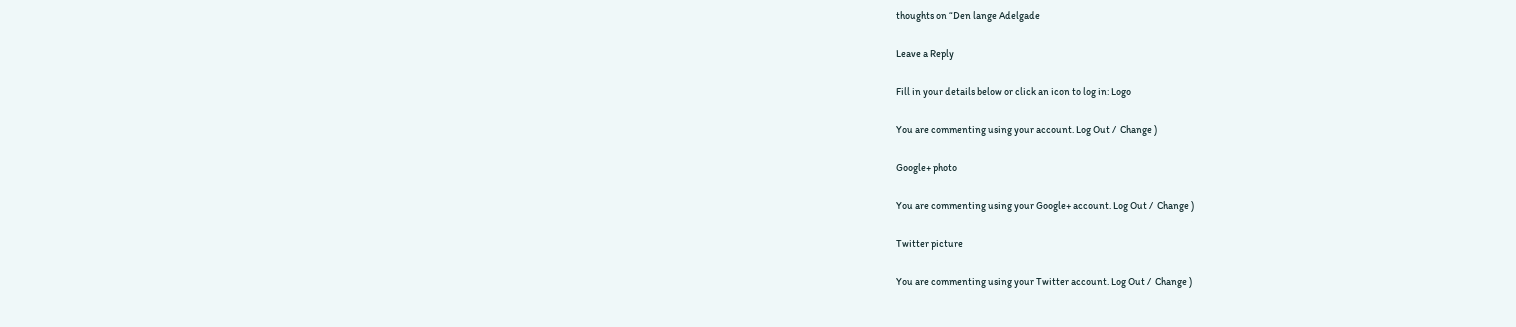thoughts on “Den lange Adelgade

Leave a Reply

Fill in your details below or click an icon to log in: Logo

You are commenting using your account. Log Out /  Change )

Google+ photo

You are commenting using your Google+ account. Log Out /  Change )

Twitter picture

You are commenting using your Twitter account. Log Out /  Change )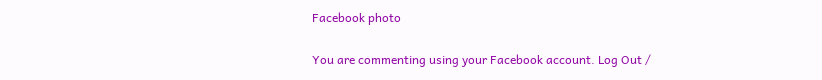Facebook photo

You are commenting using your Facebook account. Log Out /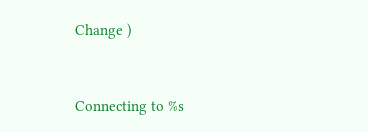Change )


Connecting to %s